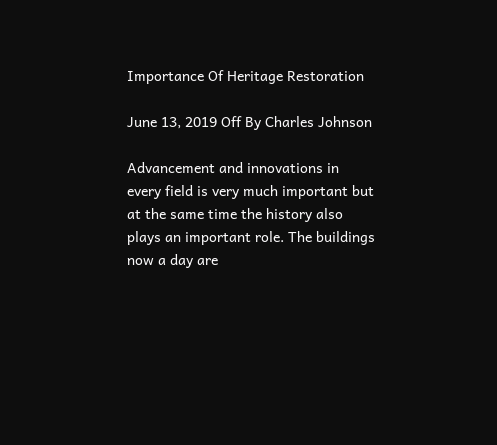Importance Of Heritage Restoration

June 13, 2019 Off By Charles Johnson

Advancement and innovations in every field is very much important but at the same time the history also plays an important role. The buildings now a day are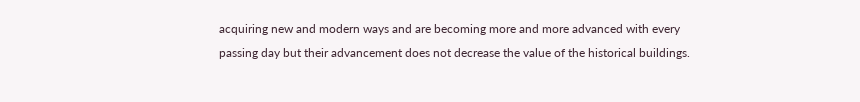acquiring new and modern ways and are becoming more and more advanced with every passing day but their advancement does not decrease the value of the historical buildings.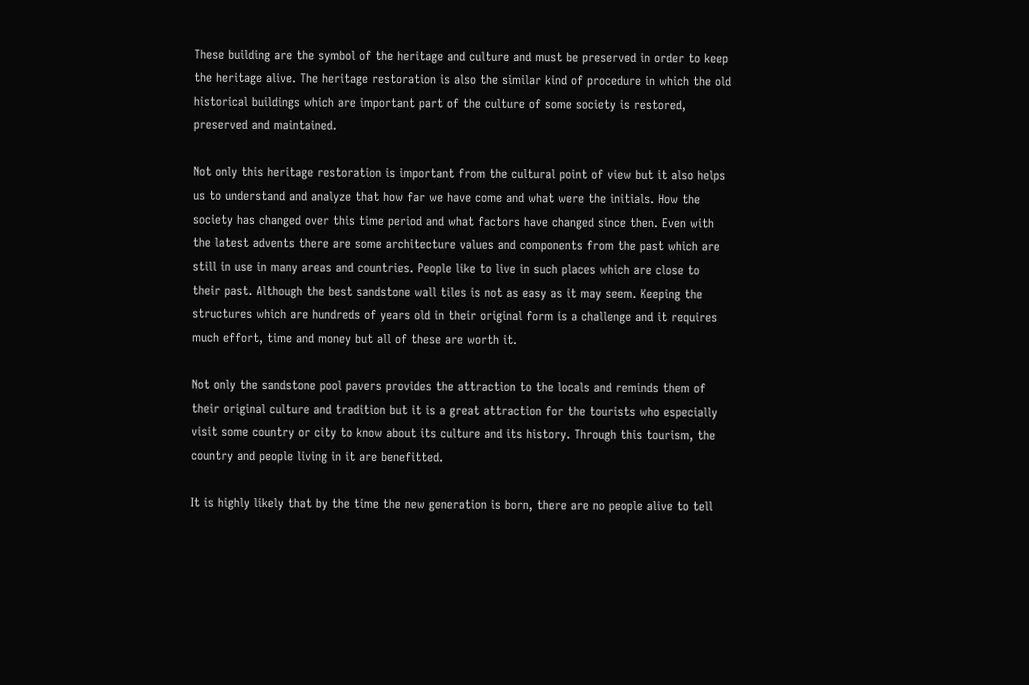These building are the symbol of the heritage and culture and must be preserved in order to keep the heritage alive. The heritage restoration is also the similar kind of procedure in which the old historical buildings which are important part of the culture of some society is restored, preserved and maintained.

Not only this heritage restoration is important from the cultural point of view but it also helps us to understand and analyze that how far we have come and what were the initials. How the society has changed over this time period and what factors have changed since then. Even with the latest advents there are some architecture values and components from the past which are still in use in many areas and countries. People like to live in such places which are close to their past. Although the best sandstone wall tiles is not as easy as it may seem. Keeping the structures which are hundreds of years old in their original form is a challenge and it requires much effort, time and money but all of these are worth it.

Not only the sandstone pool pavers provides the attraction to the locals and reminds them of their original culture and tradition but it is a great attraction for the tourists who especially visit some country or city to know about its culture and its history. Through this tourism, the country and people living in it are benefitted.

It is highly likely that by the time the new generation is born, there are no people alive to tell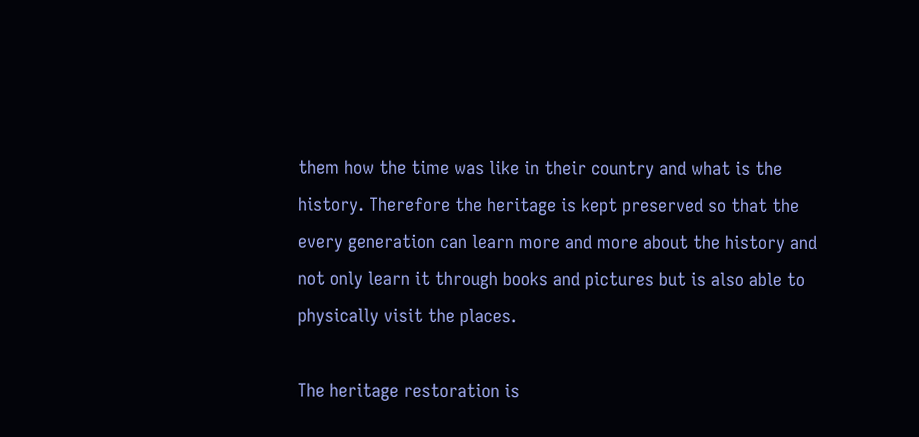them how the time was like in their country and what is the history. Therefore the heritage is kept preserved so that the every generation can learn more and more about the history and not only learn it through books and pictures but is also able to physically visit the places.

The heritage restoration is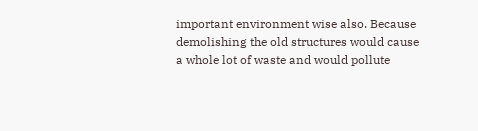important environment wise also. Because demolishing the old structures would cause a whole lot of waste and would pollute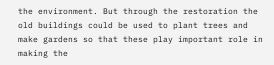the environment. But through the restoration the old buildings could be used to plant trees and make gardens so that these play important role in making the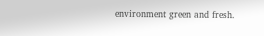environment green and fresh.